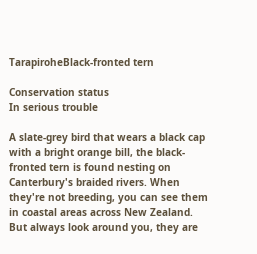TarapiroheBlack-fronted tern

Conservation status
In serious trouble

A slate-grey bird that wears a black cap with a bright orange bill, the black-fronted tern is found nesting on Canterbury's braided rivers. When they're not breeding, you can see them in coastal areas across New Zealand. But always look around you, they are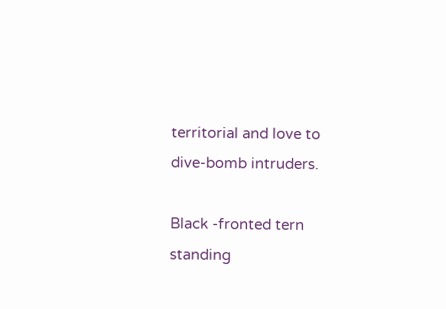territorial and love to dive-bomb intruders.

Black -fronted tern standing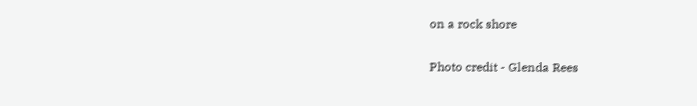on a rock shore

Photo credit - Glenda Rees